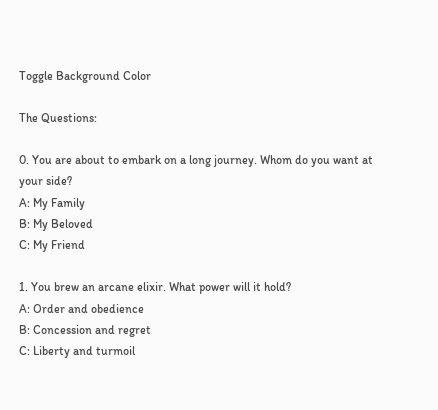Toggle Background Color

The Questions:

0. You are about to embark on a long journey. Whom do you want at your side?
A: My Family
B: My Beloved
C: My Friend

1. You brew an arcane elixir. What power will it hold?
A: Order and obedience
B: Concession and regret
C: Liberty and turmoil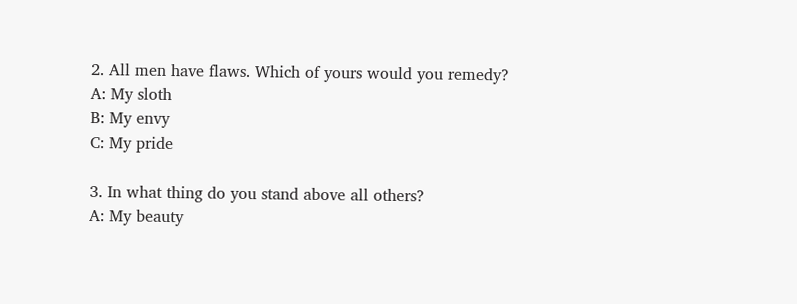2. All men have flaws. Which of yours would you remedy?
A: My sloth
B: My envy
C: My pride

3. In what thing do you stand above all others?
A: My beauty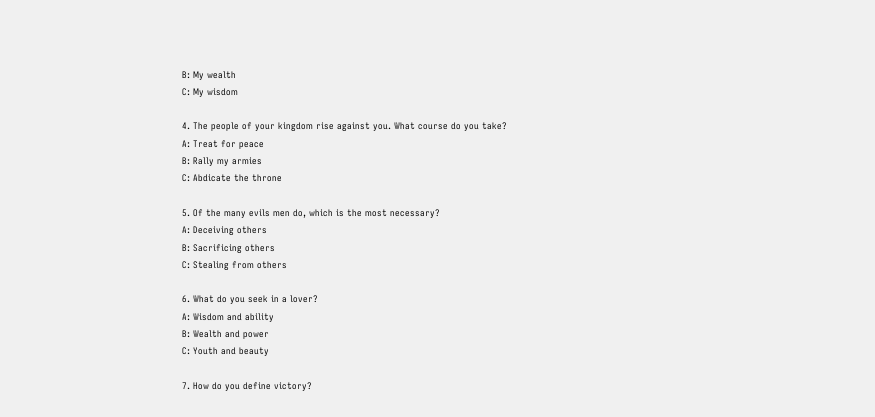B: My wealth
C: My wisdom

4. The people of your kingdom rise against you. What course do you take?
A: Treat for peace
B: Rally my armies
C: Abdicate the throne

5. Of the many evils men do, which is the most necessary?
A: Deceiving others
B: Sacrificing others
C: Stealing from others

6. What do you seek in a lover?
A: Wisdom and ability
B: Wealth and power
C: Youth and beauty

7. How do you define victory?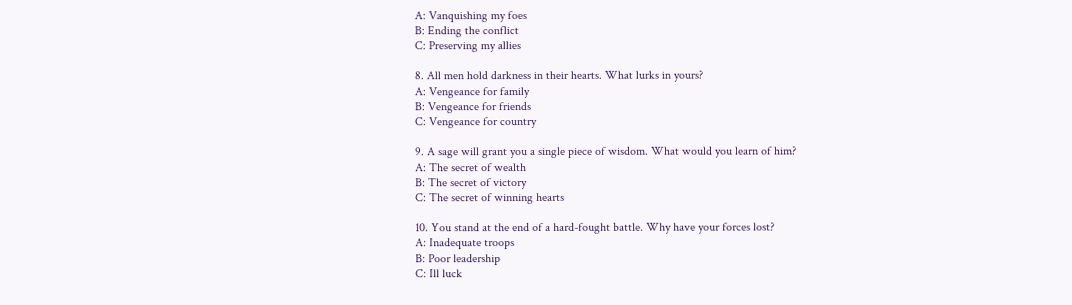A: Vanquishing my foes
B: Ending the conflict
C: Preserving my allies

8. All men hold darkness in their hearts. What lurks in yours?
A: Vengeance for family
B: Vengeance for friends
C: Vengeance for country

9. A sage will grant you a single piece of wisdom. What would you learn of him?
A: The secret of wealth
B: The secret of victory
C: The secret of winning hearts

10. You stand at the end of a hard-fought battle. Why have your forces lost?
A: Inadequate troops
B: Poor leadership
C: Ill luck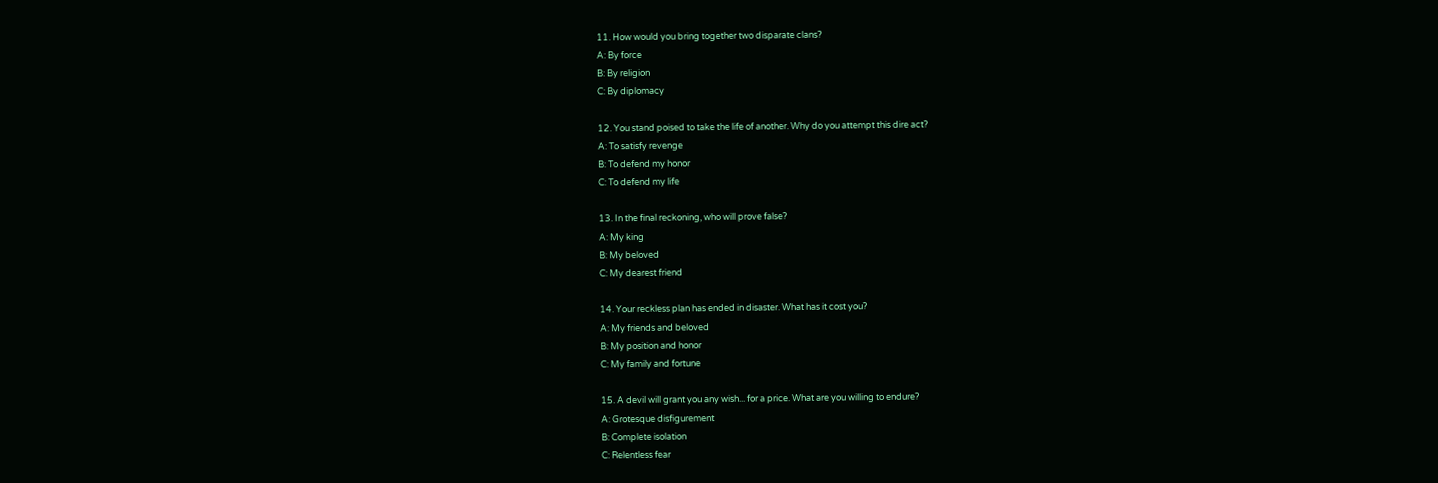11. How would you bring together two disparate clans?
A: By force
B: By religion
C: By diplomacy

12. You stand poised to take the life of another. Why do you attempt this dire act?
A: To satisfy revenge
B: To defend my honor
C: To defend my life

13. In the final reckoning, who will prove false?
A: My king
B: My beloved
C: My dearest friend

14. Your reckless plan has ended in disaster. What has it cost you?
A: My friends and beloved
B: My position and honor
C: My family and fortune

15. A devil will grant you any wish... for a price. What are you willing to endure?
A: Grotesque disfigurement
B: Complete isolation
C: Relentless fear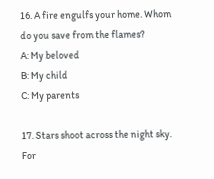16. A fire engulfs your home. Whom do you save from the flames?
A: My beloved
B: My child
C: My parents

17. Stars shoot across the night sky. For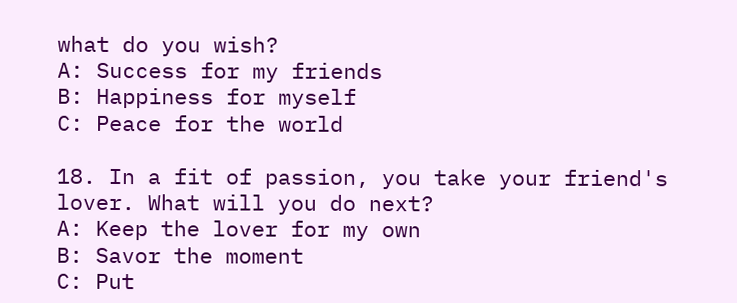what do you wish?
A: Success for my friends
B: Happiness for myself
C: Peace for the world

18. In a fit of passion, you take your friend's lover. What will you do next?
A: Keep the lover for my own
B: Savor the moment
C: Put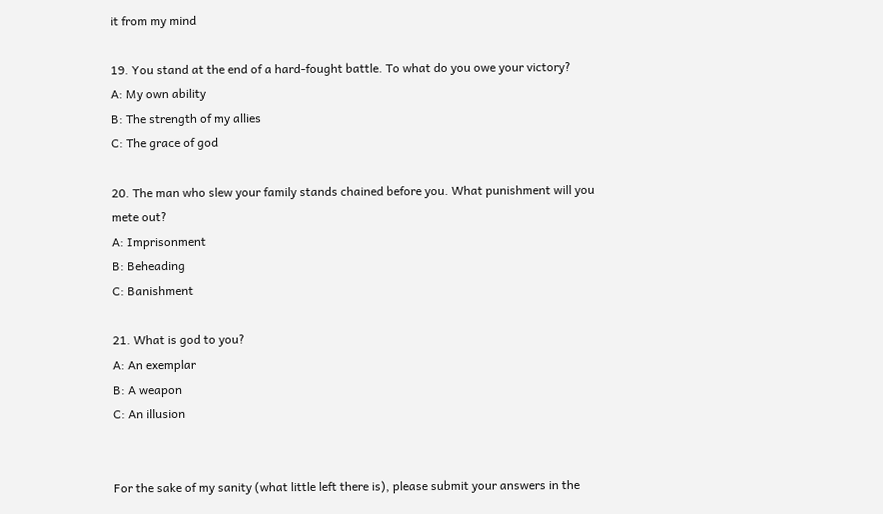it from my mind

19. You stand at the end of a hard-fought battle. To what do you owe your victory?
A: My own ability
B: The strength of my allies
C: The grace of god

20. The man who slew your family stands chained before you. What punishment will you mete out?
A: Imprisonment
B: Beheading
C: Banishment

21. What is god to you?
A: An exemplar
B: A weapon
C: An illusion


For the sake of my sanity (what little left there is), please submit your answers in the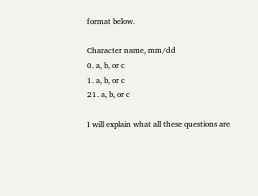format below.

Character name, mm/dd
0. a, b, or c
1. a, b, or c
21. a, b, or c

I will explain what all these questions are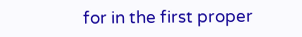for in the first proper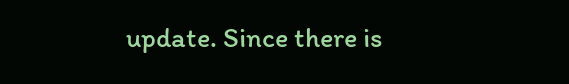update. Since there is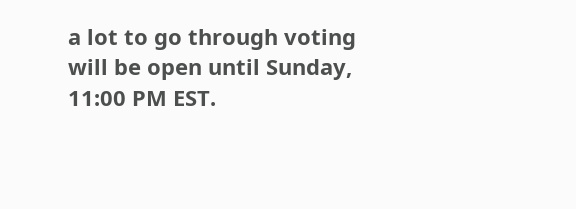a lot to go through voting will be open until Sunday, 11:00 PM EST.